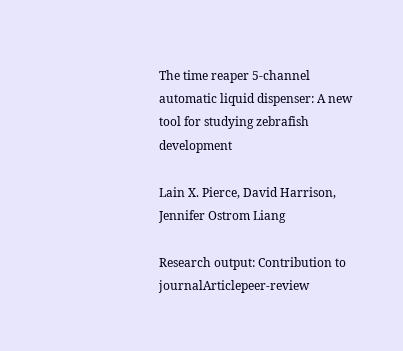The time reaper 5-channel automatic liquid dispenser: A new tool for studying zebrafish development

Lain X. Pierce, David Harrison, Jennifer Ostrom Liang

Research output: Contribution to journalArticlepeer-review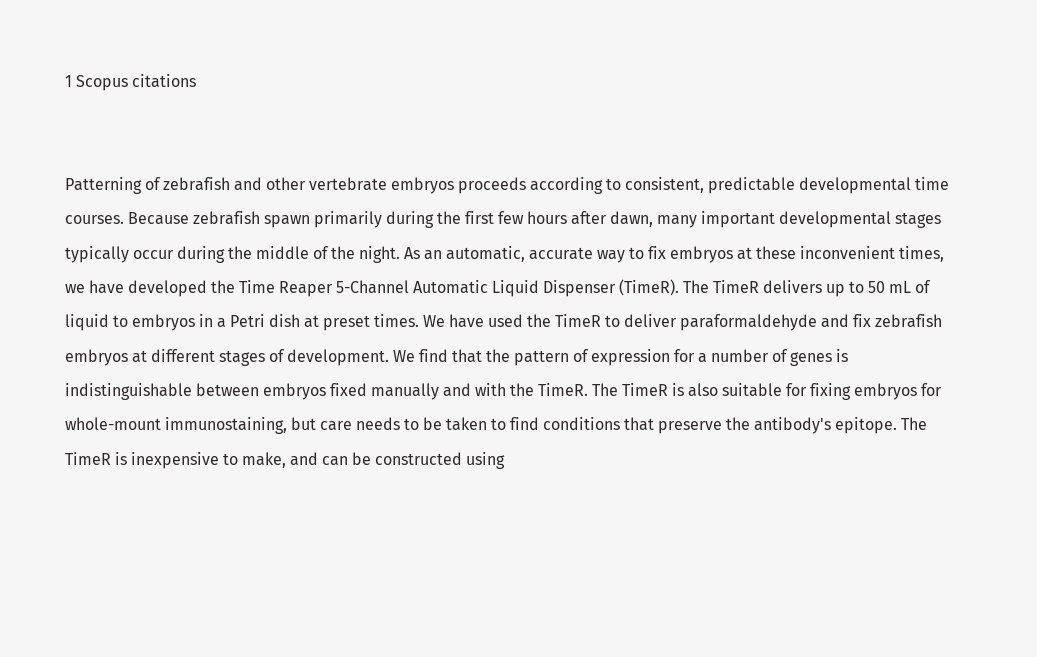1 Scopus citations


Patterning of zebrafish and other vertebrate embryos proceeds according to consistent, predictable developmental time courses. Because zebrafish spawn primarily during the first few hours after dawn, many important developmental stages typically occur during the middle of the night. As an automatic, accurate way to fix embryos at these inconvenient times, we have developed the Time Reaper 5-Channel Automatic Liquid Dispenser (TimeR). The TimeR delivers up to 50 mL of liquid to embryos in a Petri dish at preset times. We have used the TimeR to deliver paraformaldehyde and fix zebrafish embryos at different stages of development. We find that the pattern of expression for a number of genes is indistinguishable between embryos fixed manually and with the TimeR. The TimeR is also suitable for fixing embryos for whole-mount immunostaining, but care needs to be taken to find conditions that preserve the antibody's epitope. The TimeR is inexpensive to make, and can be constructed using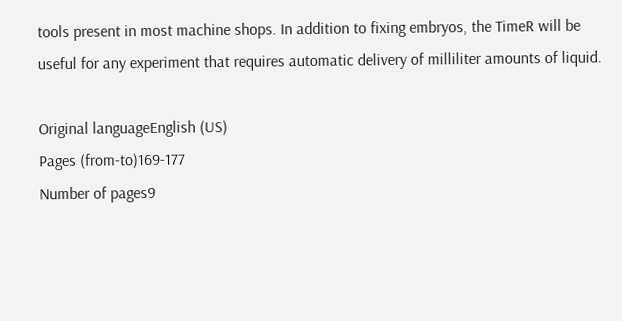tools present in most machine shops. In addition to fixing embryos, the TimeR will be useful for any experiment that requires automatic delivery of milliliter amounts of liquid.

Original languageEnglish (US)
Pages (from-to)169-177
Number of pages9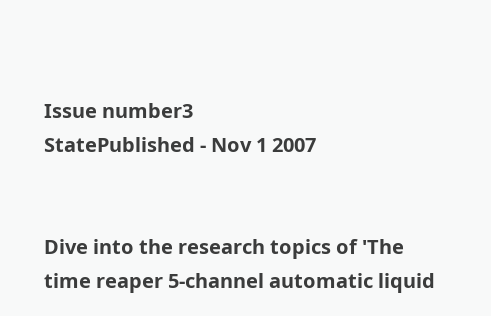Issue number3
StatePublished - Nov 1 2007


Dive into the research topics of 'The time reaper 5-channel automatic liquid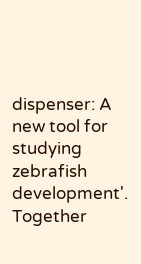dispenser: A new tool for studying zebrafish development'. Together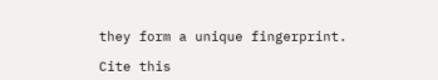they form a unique fingerprint.

Cite this